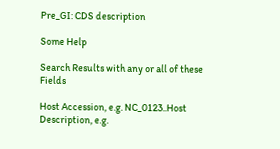Pre_GI: CDS description

Some Help

Search Results with any or all of these Fields

Host Accession, e.g. NC_0123..Host Description, e.g.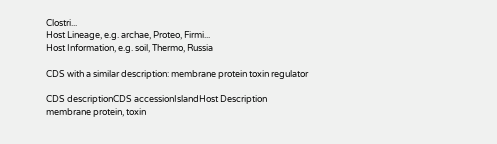Clostri...
Host Lineage, e.g. archae, Proteo, Firmi...
Host Information, e.g. soil, Thermo, Russia

CDS with a similar description: membrane protein toxin regulator

CDS descriptionCDS accessionIslandHost Description
membrane protein, toxin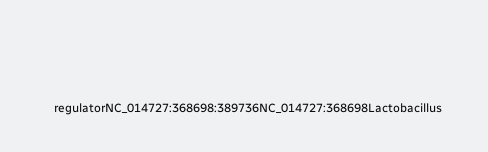regulatorNC_014727:368698:389736NC_014727:368698Lactobacillus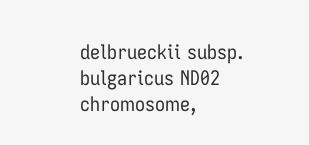delbrueckii subsp. bulgaricus ND02 chromosome,